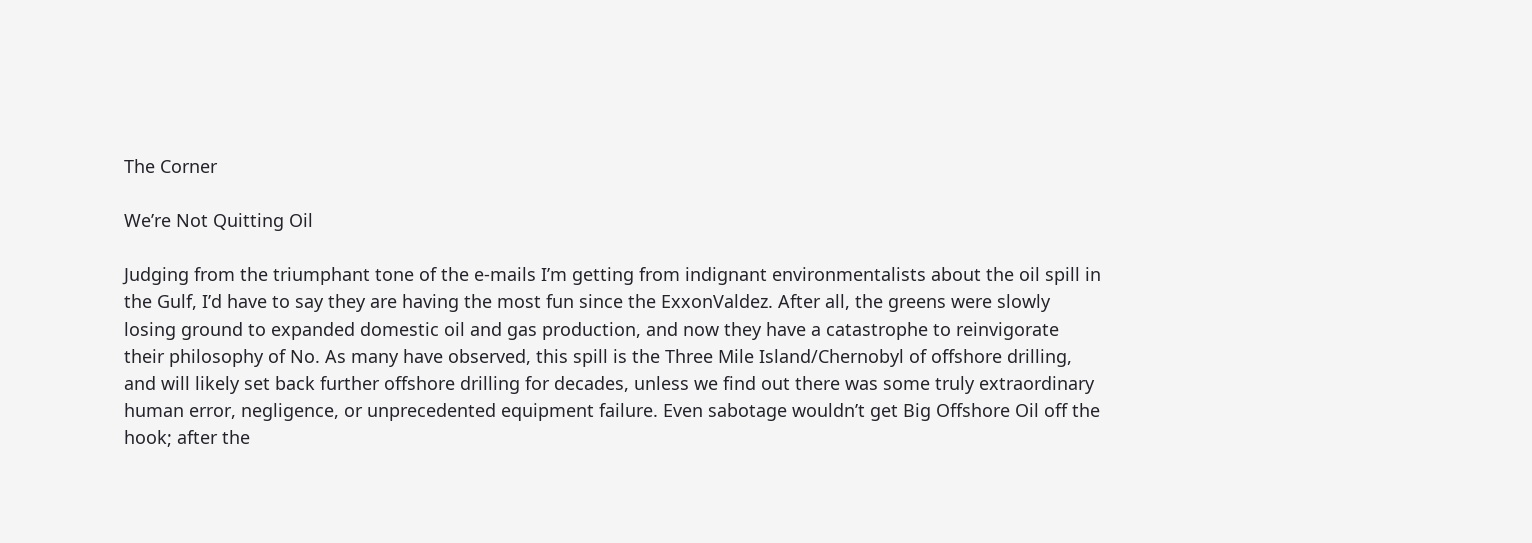The Corner

We’re Not Quitting Oil

Judging from the triumphant tone of the e-mails I’m getting from indignant environmentalists about the oil spill in the Gulf, I’d have to say they are having the most fun since the ExxonValdez. After all, the greens were slowly losing ground to expanded domestic oil and gas production, and now they have a catastrophe to reinvigorate their philosophy of No. As many have observed, this spill is the Three Mile Island/Chernobyl of offshore drilling, and will likely set back further offshore drilling for decades, unless we find out there was some truly extraordinary human error, negligence, or unprecedented equipment failure. Even sabotage wouldn’t get Big Offshore Oil off the hook; after the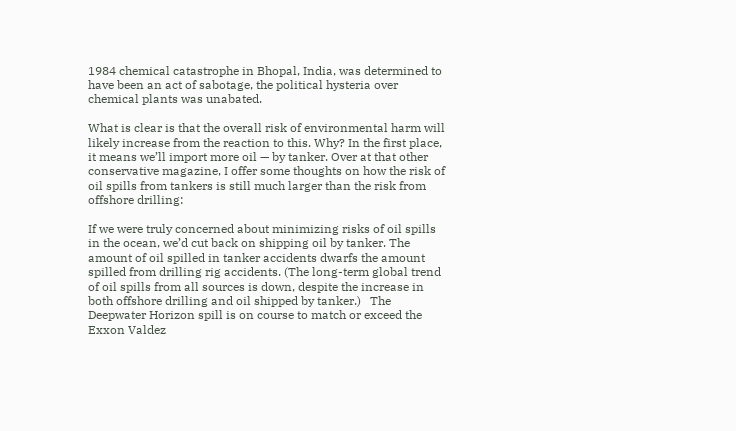1984 chemical catastrophe in Bhopal, India, was determined to have been an act of sabotage, the political hysteria over chemical plants was unabated.

What is clear is that the overall risk of environmental harm will likely increase from the reaction to this. Why? In the first place, it means we’ll import more oil — by tanker. Over at that other conservative magazine, I offer some thoughts on how the risk of oil spills from tankers is still much larger than the risk from offshore drilling:

If we were truly concerned about minimizing risks of oil spills in the ocean, we’d cut back on shipping oil by tanker. The amount of oil spilled in tanker accidents dwarfs the amount spilled from drilling rig accidents. (The long-term global trend of oil spills from all sources is down, despite the increase in both offshore drilling and oil shipped by tanker.)   The Deepwater Horizon spill is on course to match or exceed the Exxon Valdez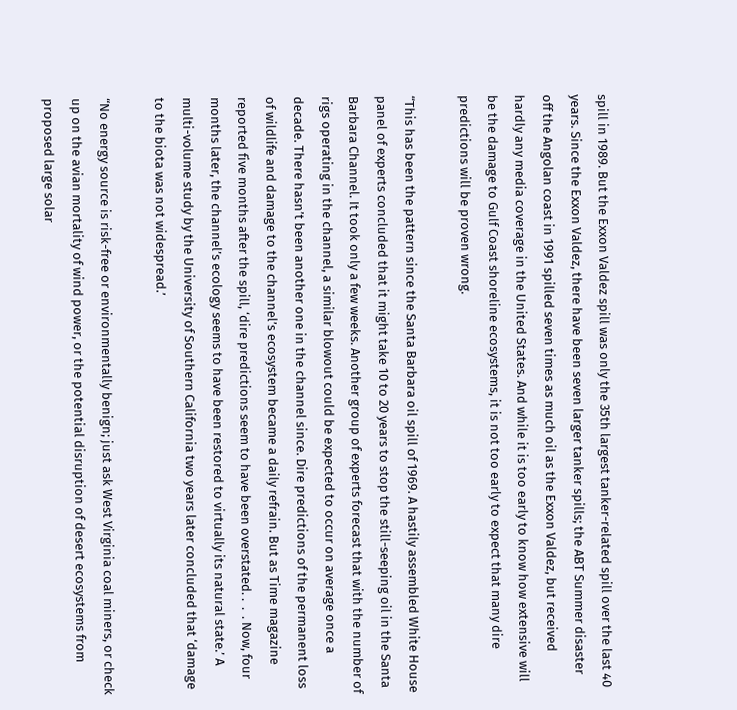spill in 1989. But the Exxon Valdez spill was only the 35th largest tanker-related spill over the last 40 years. Since the Exxon Valdez, there have been seven larger tanker spills; the ABT Summer disaster off the Angolan coast in 1991 spilled seven times as much oil as the Exxon Valdez, but received hardly any media coverage in the United States. And while it is too early to know how extensive will be the damage to Gulf Coast shoreline ecosystems, it is not too early to expect that many dire predictions will be proven wrong.

“This has been the pattern since the Santa Barbara oil spill of 1969. A hastily assembled White House panel of experts concluded that it might take 10 to 20 years to stop the still-seeping oil in the Santa Barbara Channel. It took only a few weeks. Another group of experts forecast that with the number of rigs operating in the channel, a similar blowout could be expected to occur on average once a decade. There hasn’t been another one in the channel since. Dire predictions of the permanent loss of wildlife and damage to the channel’s ecosystem became a daily refrain. But as Time magazine reported five months after the spill, ‘dire predictions seem to have been overstated. .  .  . Now, four months later, the channel’s ecology seems to have been restored to virtually its natural state.’ A multi-volume study by the University of Southern California two years later concluded that ‘damage to the biota was not widespread.’

“No energy source is risk-free or environmentally benign; just ask West Virginia coal miners, or check up on the avian mortality of wind power, or the potential disruption of desert ecosystems from proposed large solar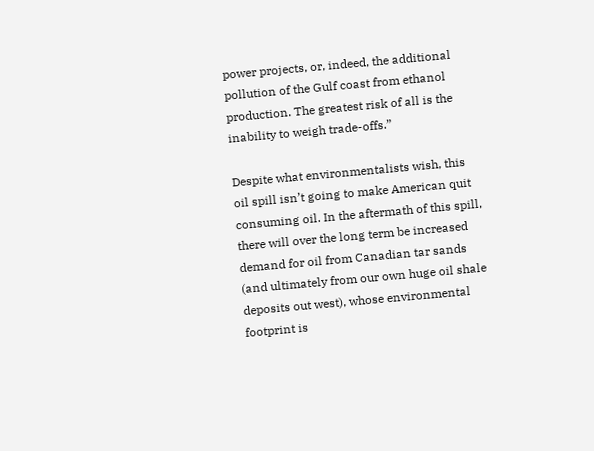power projects, or, indeed, the additional pollution of the Gulf coast from ethanol production. The greatest risk of all is the inability to weigh trade-offs.”

Despite what environmentalists wish, this oil spill isn’t going to make American quit consuming oil. In the aftermath of this spill, there will over the long term be increased demand for oil from Canadian tar sands (and ultimately from our own huge oil shale deposits out west), whose environmental footprint is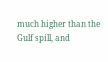much higher than the Gulf spill, and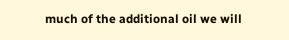much of the additional oil we will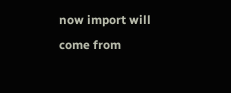now import will come from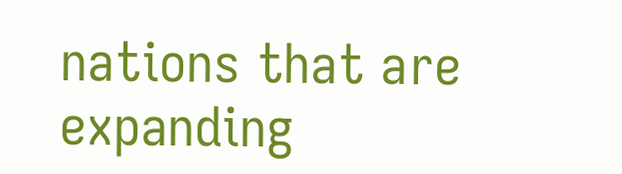nations that are expanding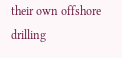their own offshore drilling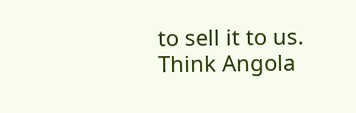to sell it to us. Think Angola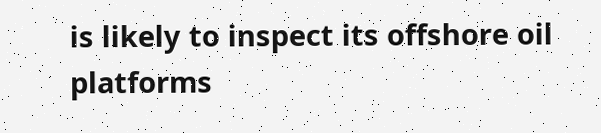is likely to inspect its offshore oil platforms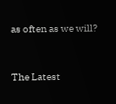as often as we will?


The Latest